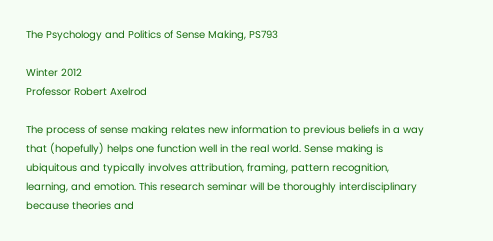The Psychology and Politics of Sense Making, PS793

Winter 2012
Professor Robert Axelrod

The process of sense making relates new information to previous beliefs in a way that (hopefully) helps one function well in the real world. Sense making is ubiquitous and typically involves attribution, framing, pattern recognition, learning, and emotion. This research seminar will be thoroughly interdisciplinary because theories and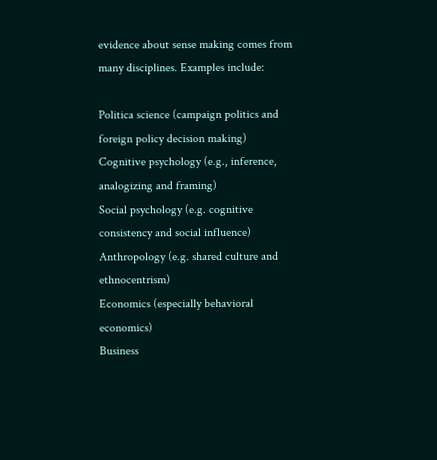evidence about sense making comes from many disciplines. Examples include:

Politica science (campaign politics and foreign policy decision making)
Cognitive psychology (e.g., inference, analogizing and framing)
Social psychology (e.g. cognitive consistency and social influence)
Anthropology (e.g. shared culture and ethnocentrism)
Economics (especially behavioral economics)
Business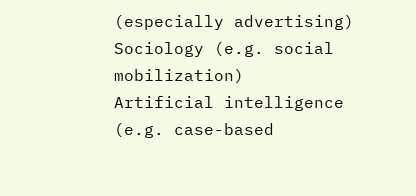(especially advertising)
Sociology (e.g. social mobilization)
Artificial intelligence (e.g. case-based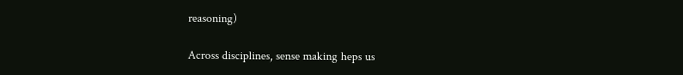reasoning)

Across disciplines, sense making heps us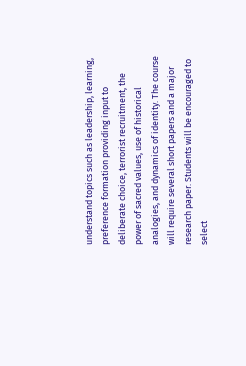understand topics such as leadership, learning, preference formation providing input to deliberate choice, terrorist recruitment, the power of sacred values, use of historical analogies, and dynamics of identity. The course will require several short papers and a major research paper. Students will be encouraged to select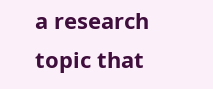a research topic that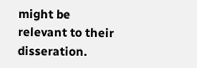might be relevant to their disseration.